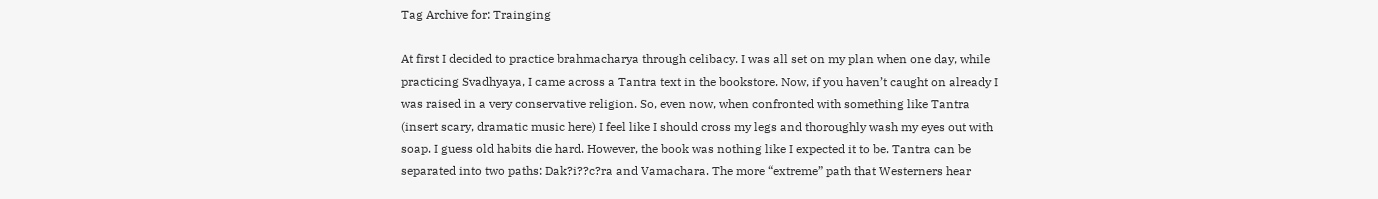Tag Archive for: Trainging

At first I decided to practice brahmacharya through celibacy. I was all set on my plan when one day, while practicing Svadhyaya, I came across a Tantra text in the bookstore. Now, if you haven’t caught on already I was raised in a very conservative religion. So, even now, when confronted with something like Tantra (insert scary, dramatic music here) I feel like I should cross my legs and thoroughly wash my eyes out with soap. I guess old habits die hard. However, the book was nothing like I expected it to be. Tantra can be separated into two paths: Dak?i??c?ra and Vamachara. The more “extreme” path that Westerners hear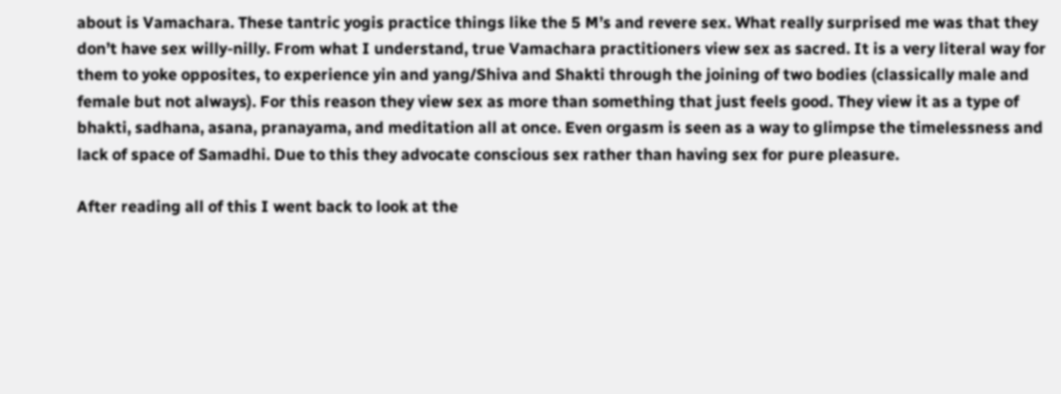about is Vamachara. These tantric yogis practice things like the 5 M’s and revere sex. What really surprised me was that they don’t have sex willy-nilly. From what I understand, true Vamachara practitioners view sex as sacred. It is a very literal way for them to yoke opposites, to experience yin and yang/Shiva and Shakti through the joining of two bodies (classically male and female but not always). For this reason they view sex as more than something that just feels good. They view it as a type of bhakti, sadhana, asana, pranayama, and meditation all at once. Even orgasm is seen as a way to glimpse the timelessness and lack of space of Samadhi. Due to this they advocate conscious sex rather than having sex for pure pleasure.

After reading all of this I went back to look at the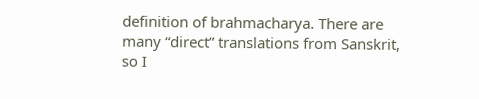definition of brahmacharya. There are many “direct” translations from Sanskrit, so I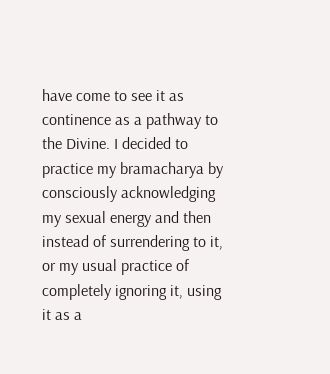have come to see it as continence as a pathway to the Divine. I decided to practice my bramacharya by consciously acknowledging my sexual energy and then instead of surrendering to it, or my usual practice of completely ignoring it, using it as a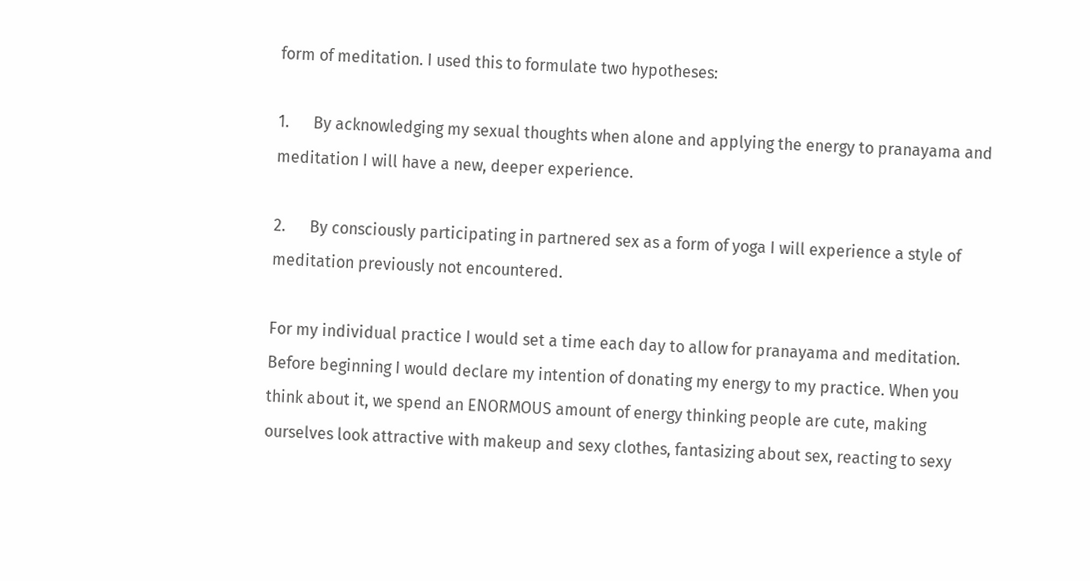form of meditation. I used this to formulate two hypotheses:

1.      By acknowledging my sexual thoughts when alone and applying the energy to pranayama and meditation I will have a new, deeper experience.

2.      By consciously participating in partnered sex as a form of yoga I will experience a style of meditation previously not encountered.

For my individual practice I would set a time each day to allow for pranayama and meditation. Before beginning I would declare my intention of donating my energy to my practice. When you think about it, we spend an ENORMOUS amount of energy thinking people are cute, making ourselves look attractive with makeup and sexy clothes, fantasizing about sex, reacting to sexy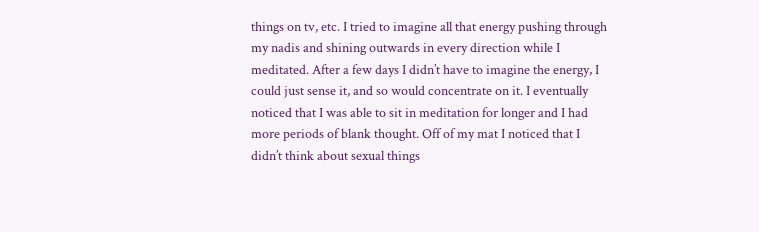things on tv, etc. I tried to imagine all that energy pushing through my nadis and shining outwards in every direction while I meditated. After a few days I didn’t have to imagine the energy, I could just sense it, and so would concentrate on it. I eventually noticed that I was able to sit in meditation for longer and I had more periods of blank thought. Off of my mat I noticed that I didn’t think about sexual things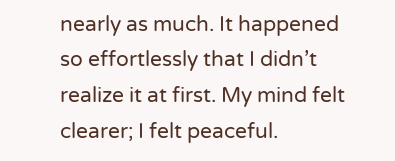nearly as much. It happened so effortlessly that I didn’t realize it at first. My mind felt clearer; I felt peaceful.